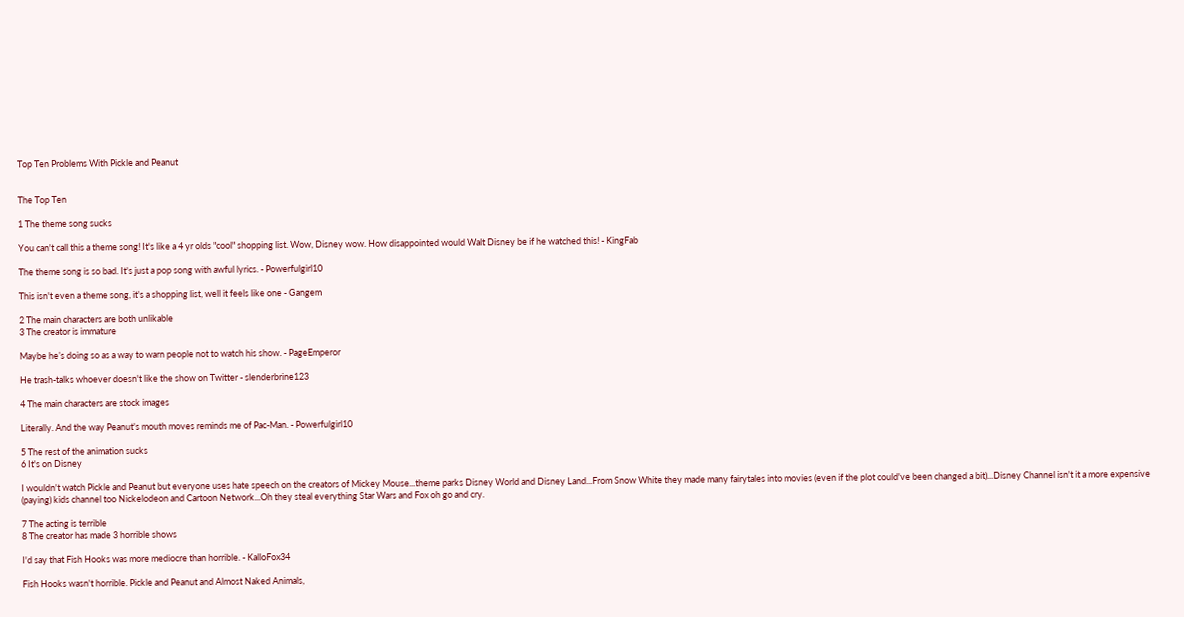Top Ten Problems With Pickle and Peanut


The Top Ten

1 The theme song sucks

You can't call this a theme song! It's like a 4 yr olds "cool" shopping list. Wow, Disney wow. How disappointed would Walt Disney be if he watched this! - KingFab

The theme song is so bad. It's just a pop song with awful lyrics. - Powerfulgirl10

This isn't even a theme song, it's a shopping list, well it feels like one - Gangem

2 The main characters are both unlikable
3 The creator is immature

Maybe he’s doing so as a way to warn people not to watch his show. - PageEmperor

He trash-talks whoever doesn't like the show on Twitter - slenderbrine123

4 The main characters are stock images

Literally. And the way Peanut's mouth moves reminds me of Pac-Man. - Powerfulgirl10

5 The rest of the animation sucks
6 It's on Disney

I wouldn't watch Pickle and Peanut but everyone uses hate speech on the creators of Mickey Mouse...theme parks Disney World and Disney Land...From Snow White they made many fairytales into movies (even if the plot could've been changed a bit)...Disney Channel isn't it a more expensive (paying) kids channel too Nickelodeon and Cartoon Network...Oh they steal everything Star Wars and Fox oh go and cry.

7 The acting is terrible
8 The creator has made 3 horrible shows

I'd say that Fish Hooks was more mediocre than horrible. - KalloFox34

Fish Hooks wasn't horrible. Pickle and Peanut and Almost Naked Animals,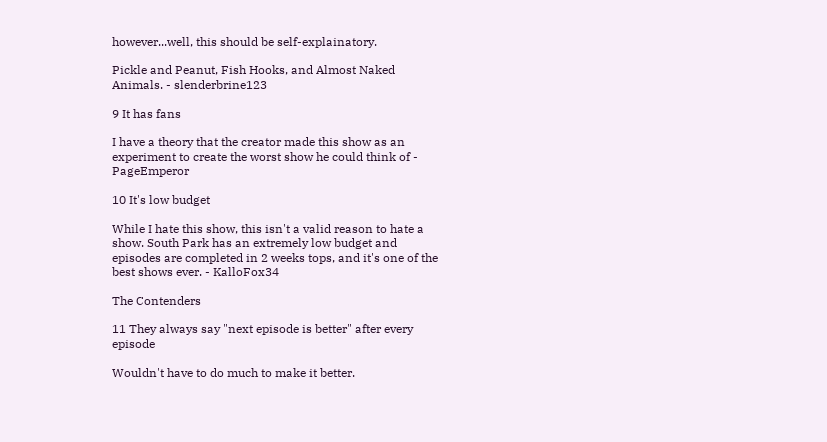however...well, this should be self-explainatory.

Pickle and Peanut, Fish Hooks, and Almost Naked Animals. - slenderbrine123

9 It has fans

I have a theory that the creator made this show as an experiment to create the worst show he could think of - PageEmperor

10 It's low budget

While I hate this show, this isn't a valid reason to hate a show. South Park has an extremely low budget and episodes are completed in 2 weeks tops, and it's one of the best shows ever. - KalloFox34

The Contenders

11 They always say "next episode is better" after every episode

Wouldn't have to do much to make it better.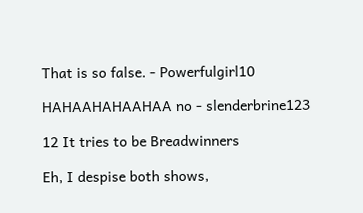That is so false. - Powerfulgirl10

HAHAAHAHAAHAA no - slenderbrine123

12 It tries to be Breadwinners

Eh, I despise both shows,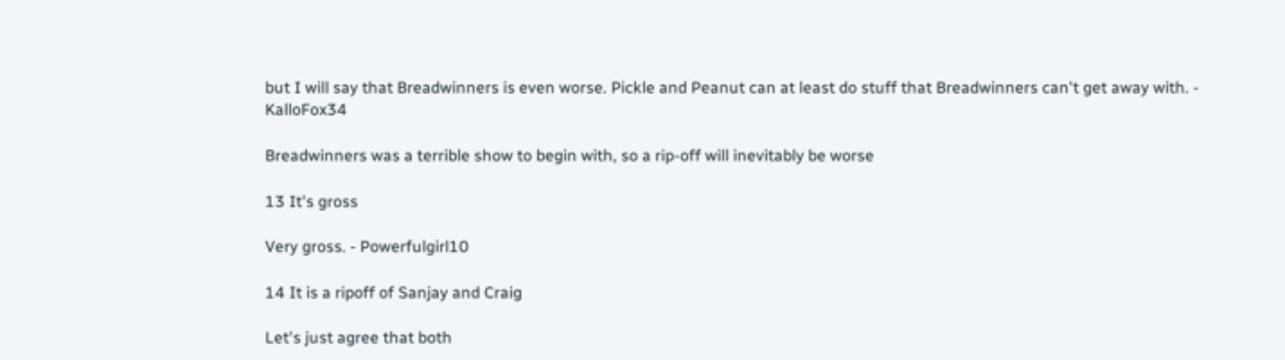but I will say that Breadwinners is even worse. Pickle and Peanut can at least do stuff that Breadwinners can't get away with. - KalloFox34

Breadwinners was a terrible show to begin with, so a rip-off will inevitably be worse

13 It's gross

Very gross. - Powerfulgirl10

14 It is a ripoff of Sanjay and Craig

Let's just agree that both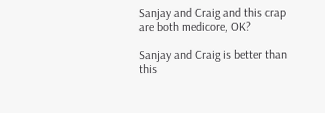Sanjay and Craig and this crap are both medicore, OK?

Sanjay and Craig is better than this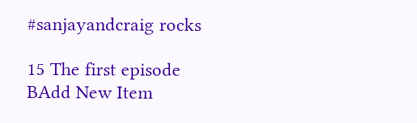#sanjayandcraig rocks

15 The first episode
BAdd New Item